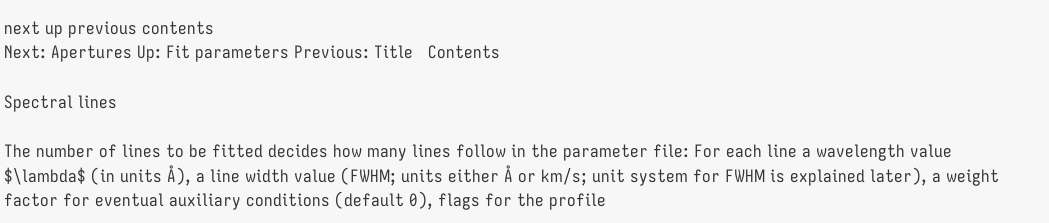next up previous contents
Next: Apertures Up: Fit parameters Previous: Title   Contents

Spectral lines

The number of lines to be fitted decides how many lines follow in the parameter file: For each line a wavelength value $\lambda$ (in units Å), a line width value (FWHM; units either Å or km/s; unit system for FWHM is explained later), a weight factor for eventual auxiliary conditions (default 0), flags for the profile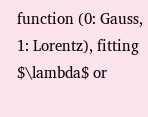function (0: Gauss, 1: Lorentz), fitting $\lambda$ or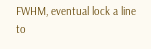FWHM, eventual lock a line to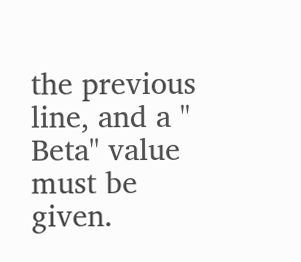the previous line, and a '' Beta'' value must be given.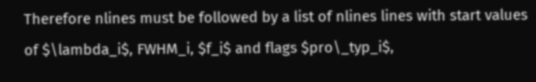Therefore nlines must be followed by a list of nlines lines with start values of $\lambda_i$, FWHM_i, $f_i$ and flags $pro\_typ_i$,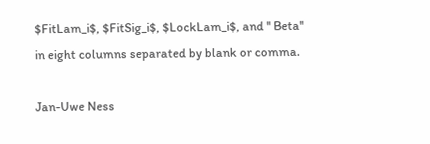$FitLam_i$, $FitSig_i$, $LockLam_i$, and '' Beta'' in eight columns separated by blank or comma.

Jan-Uwe Ness